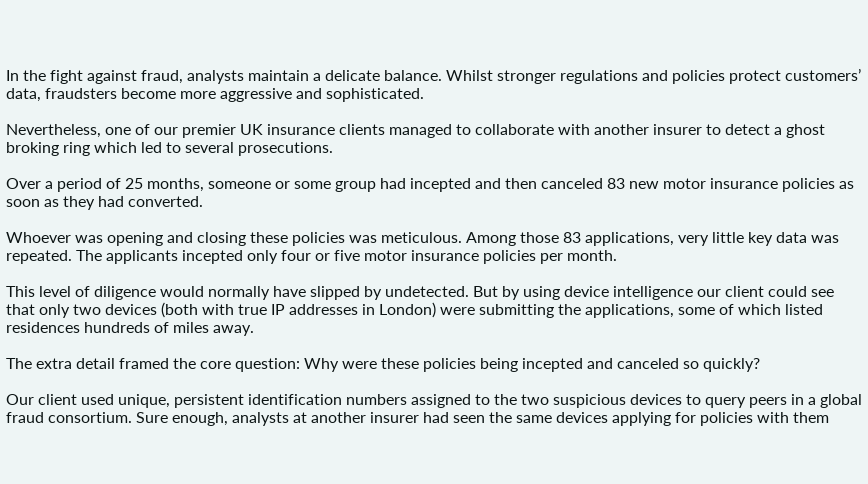In the fight against fraud, analysts maintain a delicate balance. Whilst stronger regulations and policies protect customers’ data, fraudsters become more aggressive and sophisticated.

Nevertheless, one of our premier UK insurance clients managed to collaborate with another insurer to detect a ghost broking ring which led to several prosecutions.

Over a period of 25 months, someone or some group had incepted and then canceled 83 new motor insurance policies as soon as they had converted.

Whoever was opening and closing these policies was meticulous. Among those 83 applications, very little key data was repeated. The applicants incepted only four or five motor insurance policies per month.

This level of diligence would normally have slipped by undetected. But by using device intelligence our client could see that only two devices (both with true IP addresses in London) were submitting the applications, some of which listed residences hundreds of miles away.

The extra detail framed the core question: Why were these policies being incepted and canceled so quickly?

Our client used unique, persistent identification numbers assigned to the two suspicious devices to query peers in a global fraud consortium. Sure enough, analysts at another insurer had seen the same devices applying for policies with them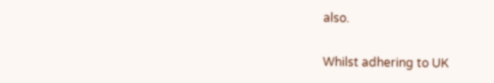also.

Whilst adhering to UK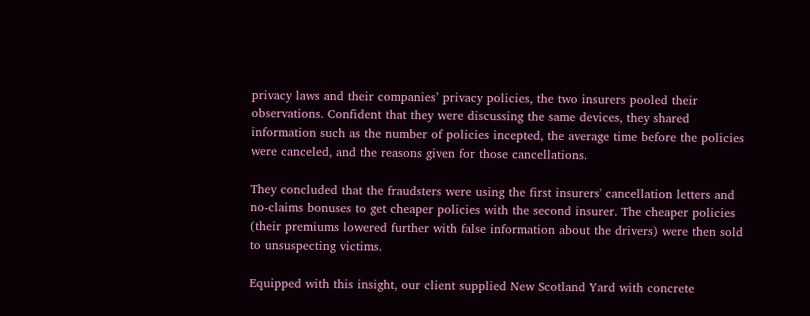privacy laws and their companies’ privacy policies, the two insurers pooled their observations. Confident that they were discussing the same devices, they shared information such as the number of policies incepted, the average time before the policies were canceled, and the reasons given for those cancellations.

They concluded that the fraudsters were using the first insurers' cancellation letters and no-claims bonuses to get cheaper policies with the second insurer. The cheaper policies (their premiums lowered further with false information about the drivers) were then sold to unsuspecting victims.

Equipped with this insight, our client supplied New Scotland Yard with concrete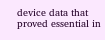device data that proved essential in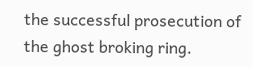the successful prosecution of the ghost broking ring.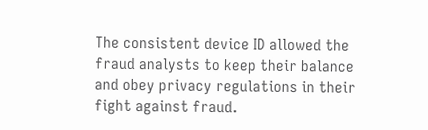The consistent device ID allowed the fraud analysts to keep their balance and obey privacy regulations in their fight against fraud.